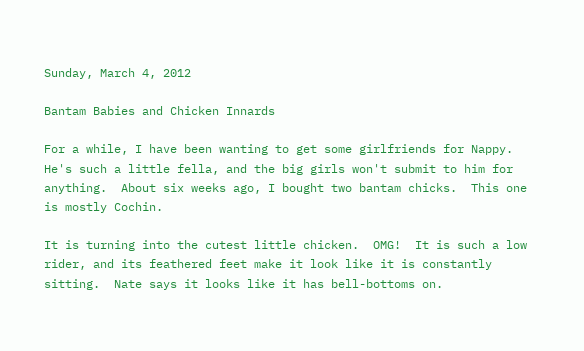Sunday, March 4, 2012

Bantam Babies and Chicken Innards

For a while, I have been wanting to get some girlfriends for Nappy.  He's such a little fella, and the big girls won't submit to him for anything.  About six weeks ago, I bought two bantam chicks.  This one is mostly Cochin.

It is turning into the cutest little chicken.  OMG!  It is such a low rider, and its feathered feet make it look like it is constantly sitting.  Nate says it looks like it has bell-bottoms on.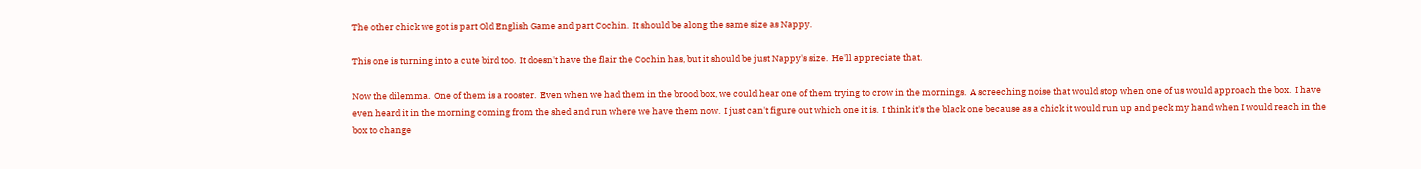The other chick we got is part Old English Game and part Cochin.  It should be along the same size as Nappy.

This one is turning into a cute bird too.  It doesn't have the flair the Cochin has, but it should be just Nappy's size.  He'll appreciate that.

Now the dilemma.  One of them is a rooster.  Even when we had them in the brood box, we could hear one of them trying to crow in the mornings.  A screeching noise that would stop when one of us would approach the box.  I have even heard it in the morning coming from the shed and run where we have them now.  I just can't figure out which one it is.  I think it's the black one because as a chick it would run up and peck my hand when I would reach in the box to change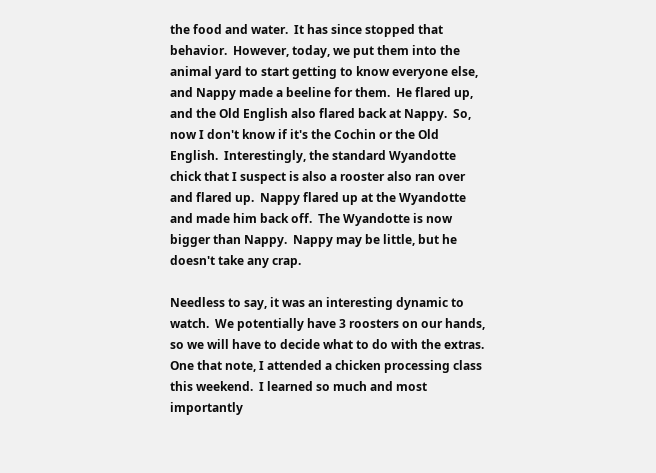the food and water.  It has since stopped that behavior.  However, today, we put them into the animal yard to start getting to know everyone else, and Nappy made a beeline for them.  He flared up, and the Old English also flared back at Nappy.  So, now I don't know if it's the Cochin or the Old English.  Interestingly, the standard Wyandotte chick that I suspect is also a rooster also ran over and flared up.  Nappy flared up at the Wyandotte and made him back off.  The Wyandotte is now bigger than Nappy.  Nappy may be little, but he doesn't take any crap.

Needless to say, it was an interesting dynamic to watch.  We potentially have 3 roosters on our hands, so we will have to decide what to do with the extras.  One that note, I attended a chicken processing class this weekend.  I learned so much and most importantly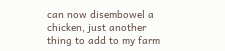can now disembowel a chicken, just another thing to add to my farm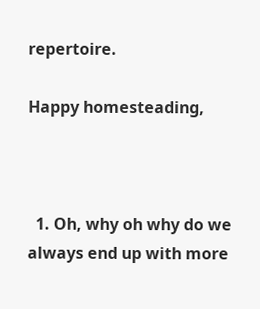repertoire.

Happy homesteading,



  1. Oh, why oh why do we always end up with more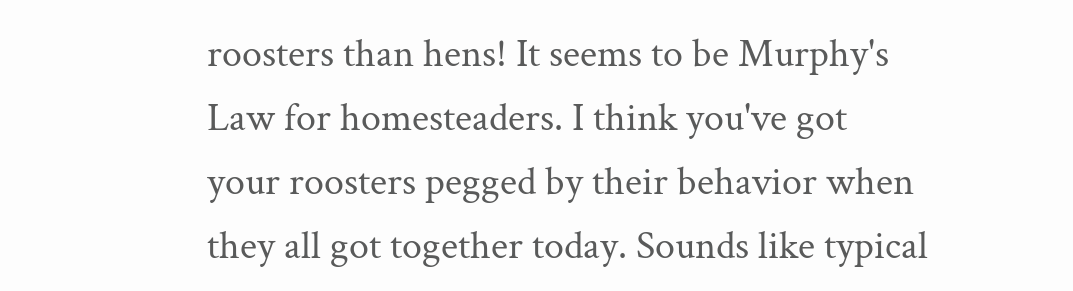roosters than hens! It seems to be Murphy's Law for homesteaders. I think you've got your roosters pegged by their behavior when they all got together today. Sounds like typical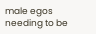male egos needing to be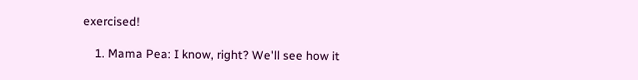exercised!

    1. Mama Pea: I know, right? We'll see how it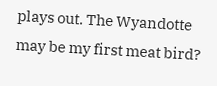plays out. The Wyandotte may be my first meat bird?